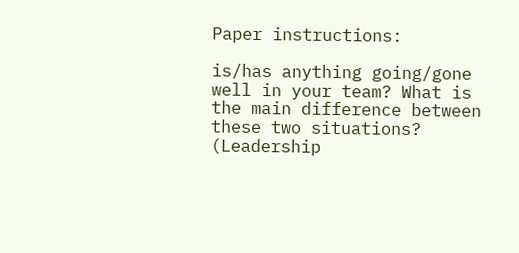Paper instructions:

is/has anything going/gone well in your team? What is the main difference between these two situations? (Leadership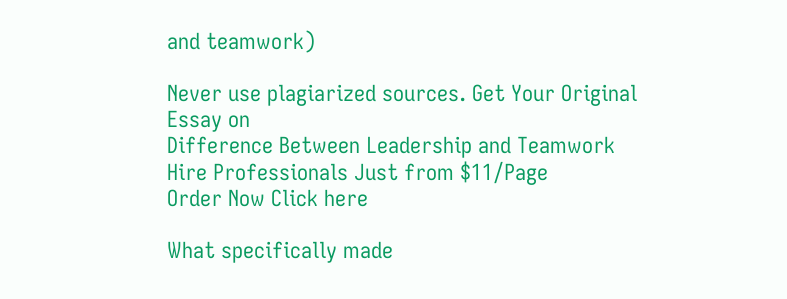and teamwork)

Never use plagiarized sources. Get Your Original Essay on
Difference Between Leadership and Teamwork
Hire Professionals Just from $11/Page
Order Now Click here

What specifically made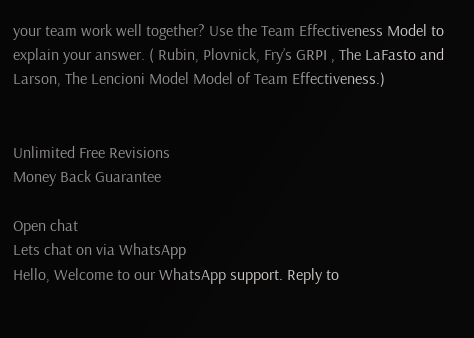your team work well together? Use the Team Effectiveness Model to explain your answer. ( Rubin, Plovnick, Fry’s GRPI , The LaFasto and Larson, The Lencioni Model Model of Team Effectiveness.)


Unlimited Free Revisions
Money Back Guarantee

Open chat
Lets chat on via WhatsApp
Hello, Welcome to our WhatsApp support. Reply to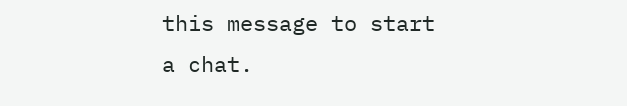this message to start a chat.